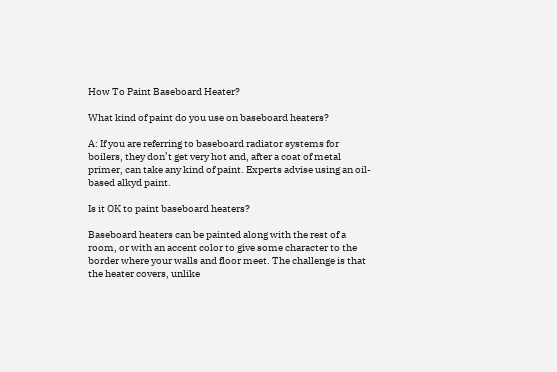How To Paint Baseboard Heater?

What kind of paint do you use on baseboard heaters?

A: If you are referring to baseboard radiator systems for boilers, they don’t get very hot and, after a coat of metal primer, can take any kind of paint. Experts advise using an oil-based alkyd paint.

Is it OK to paint baseboard heaters?

Baseboard heaters can be painted along with the rest of a room, or with an accent color to give some character to the border where your walls and floor meet. The challenge is that the heater covers, unlike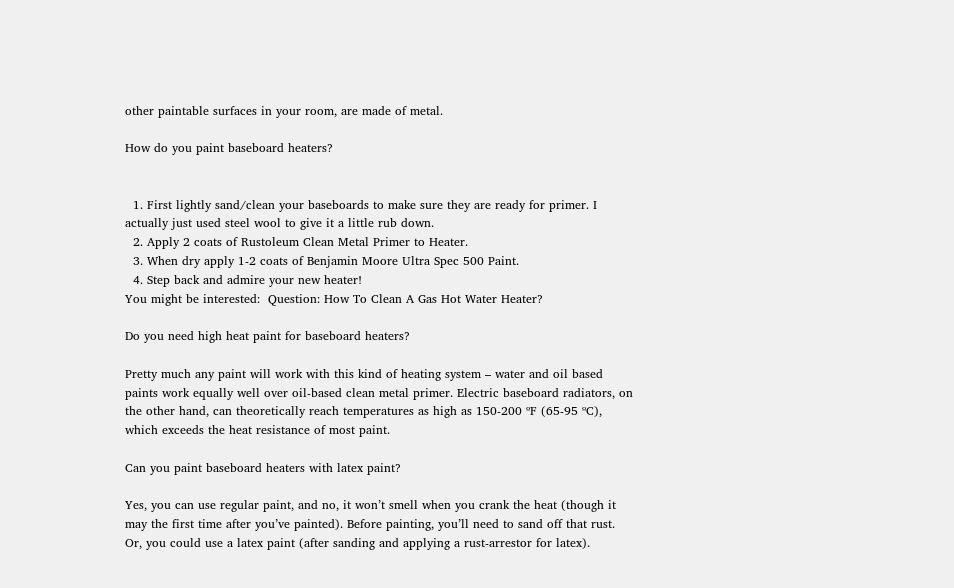other paintable surfaces in your room, are made of metal.

How do you paint baseboard heaters?


  1. First lightly sand/clean your baseboards to make sure they are ready for primer. I actually just used steel wool to give it a little rub down.
  2. Apply 2 coats of Rustoleum Clean Metal Primer to Heater.
  3. When dry apply 1-2 coats of Benjamin Moore Ultra Spec 500 Paint.
  4. Step back and admire your new heater!
You might be interested:  Question: How To Clean A Gas Hot Water Heater?

Do you need high heat paint for baseboard heaters?

Pretty much any paint will work with this kind of heating system – water and oil based paints work equally well over oil-based clean metal primer. Electric baseboard radiators, on the other hand, can theoretically reach temperatures as high as 150-200 ºF (65-95 ºC), which exceeds the heat resistance of most paint.

Can you paint baseboard heaters with latex paint?

Yes, you can use regular paint, and no, it won’t smell when you crank the heat (though it may the first time after you’ve painted). Before painting, you’ll need to sand off that rust. Or, you could use a latex paint (after sanding and applying a rust-arrestor for latex).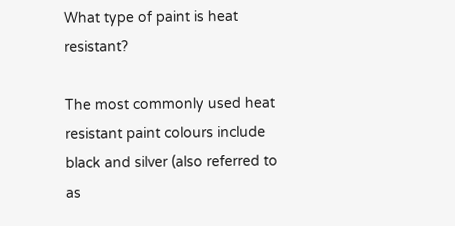What type of paint is heat resistant?

The most commonly used heat resistant paint colours include black and silver (also referred to as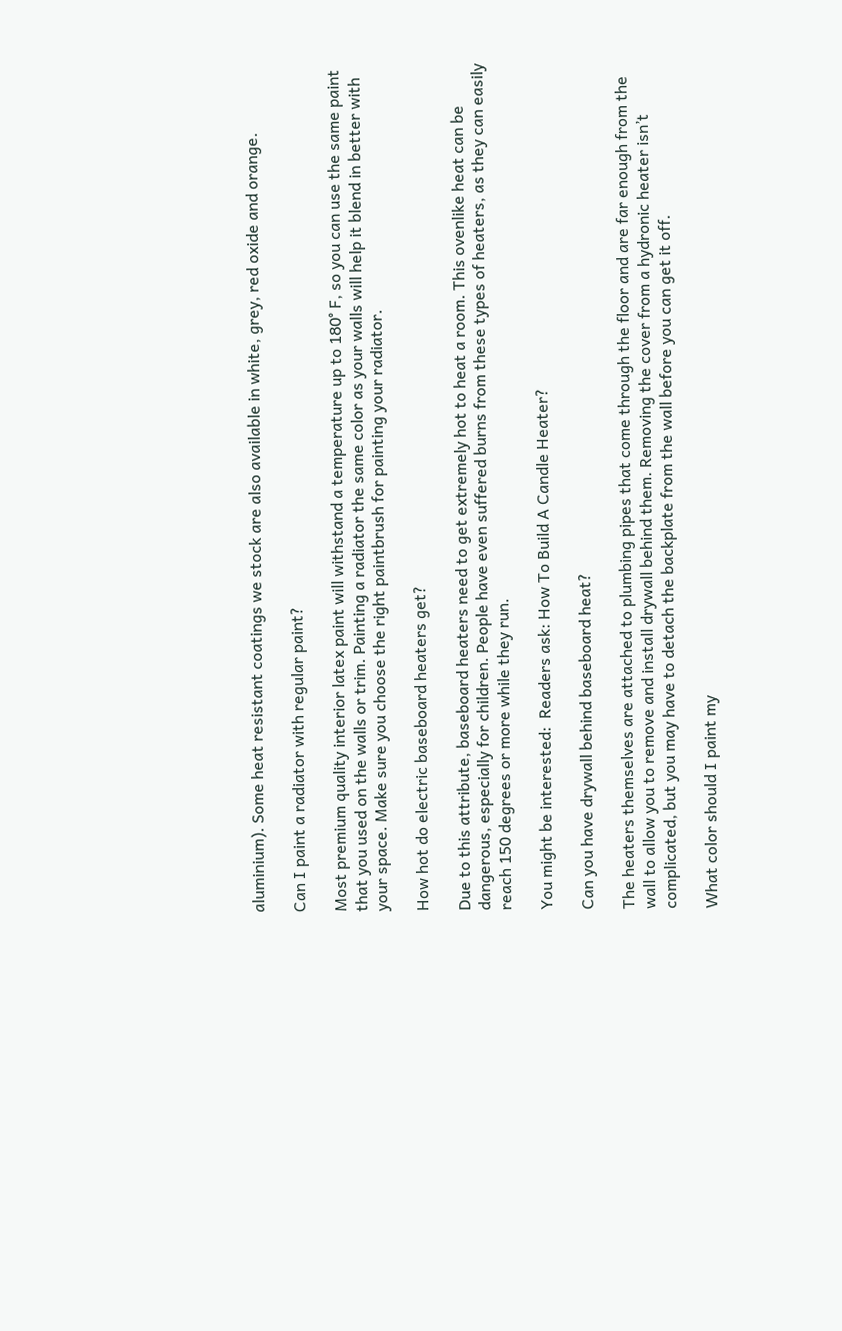aluminium). Some heat resistant coatings we stock are also available in white, grey, red oxide and orange.

Can I paint a radiator with regular paint?

Most premium quality interior latex paint will withstand a temperature up to 180° F, so you can use the same paint that you used on the walls or trim. Painting a radiator the same color as your walls will help it blend in better with your space. Make sure you choose the right paintbrush for painting your radiator.

How hot do electric baseboard heaters get?

Due to this attribute, baseboard heaters need to get extremely hot to heat a room. This ovenlike heat can be dangerous, especially for children. People have even suffered burns from these types of heaters, as they can easily reach 150 degrees or more while they run.

You might be interested:  Readers ask: How To Build A Candle Heater?

Can you have drywall behind baseboard heat?

The heaters themselves are attached to plumbing pipes that come through the floor and are far enough from the wall to allow you to remove and install drywall behind them. Removing the cover from a hydronic heater isn’t complicated, but you may have to detach the backplate from the wall before you can get it off.

What color should I paint my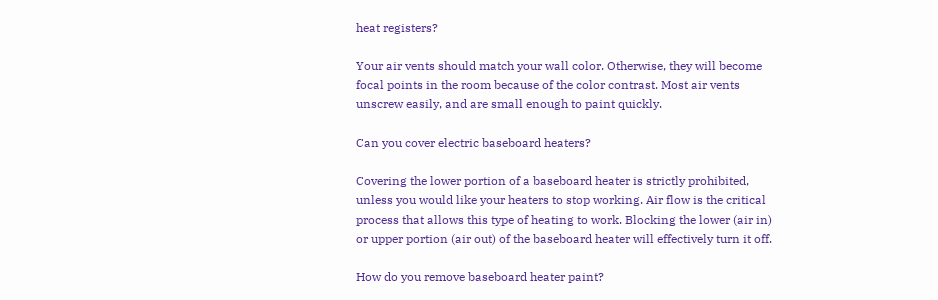heat registers?

Your air vents should match your wall color. Otherwise, they will become focal points in the room because of the color contrast. Most air vents unscrew easily, and are small enough to paint quickly.

Can you cover electric baseboard heaters?

Covering the lower portion of a baseboard heater is strictly prohibited, unless you would like your heaters to stop working. Air flow is the critical process that allows this type of heating to work. Blocking the lower (air in) or upper portion (air out) of the baseboard heater will effectively turn it off.

How do you remove baseboard heater paint?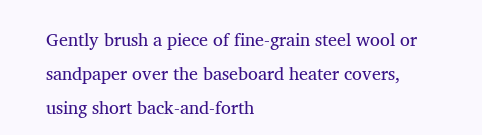Gently brush a piece of fine-grain steel wool or sandpaper over the baseboard heater covers, using short back-and-forth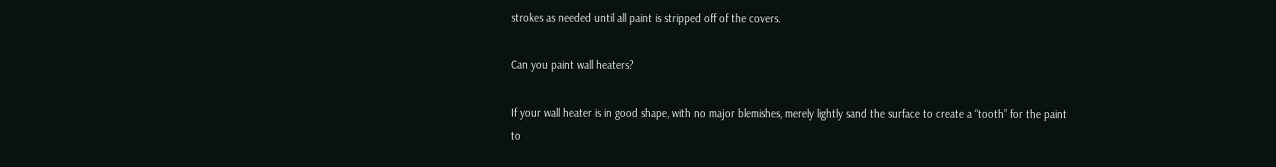strokes as needed until all paint is stripped off of the covers.

Can you paint wall heaters?

If your wall heater is in good shape, with no major blemishes, merely lightly sand the surface to create a “tooth” for the paint to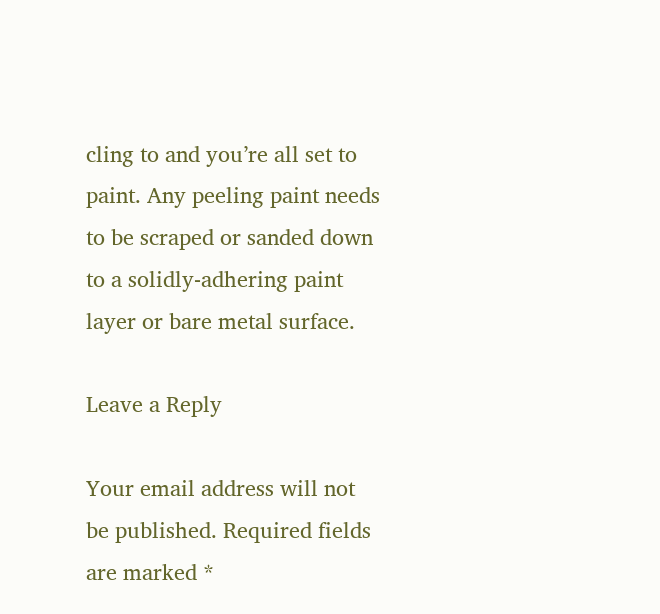cling to and you’re all set to paint. Any peeling paint needs to be scraped or sanded down to a solidly-adhering paint layer or bare metal surface.

Leave a Reply

Your email address will not be published. Required fields are marked *